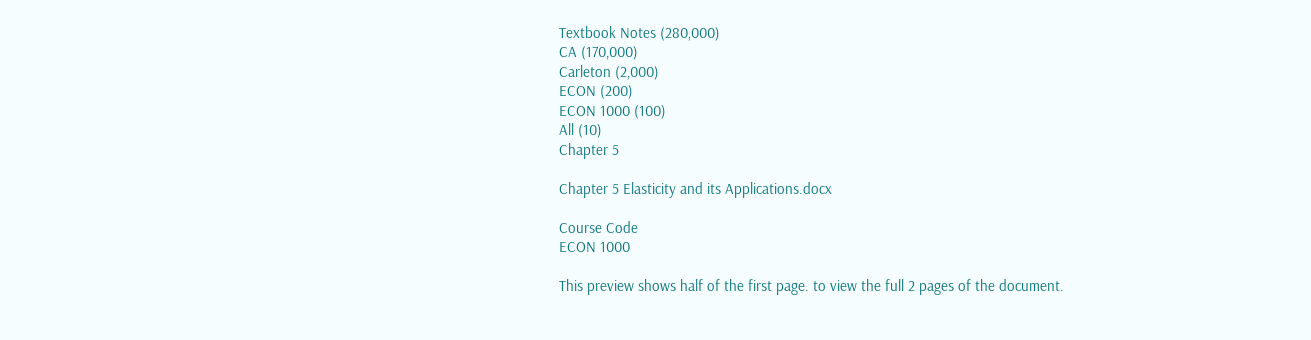Textbook Notes (280,000)
CA (170,000)
Carleton (2,000)
ECON (200)
ECON 1000 (100)
All (10)
Chapter 5

Chapter 5 Elasticity and its Applications.docx

Course Code
ECON 1000

This preview shows half of the first page. to view the full 2 pages of the document.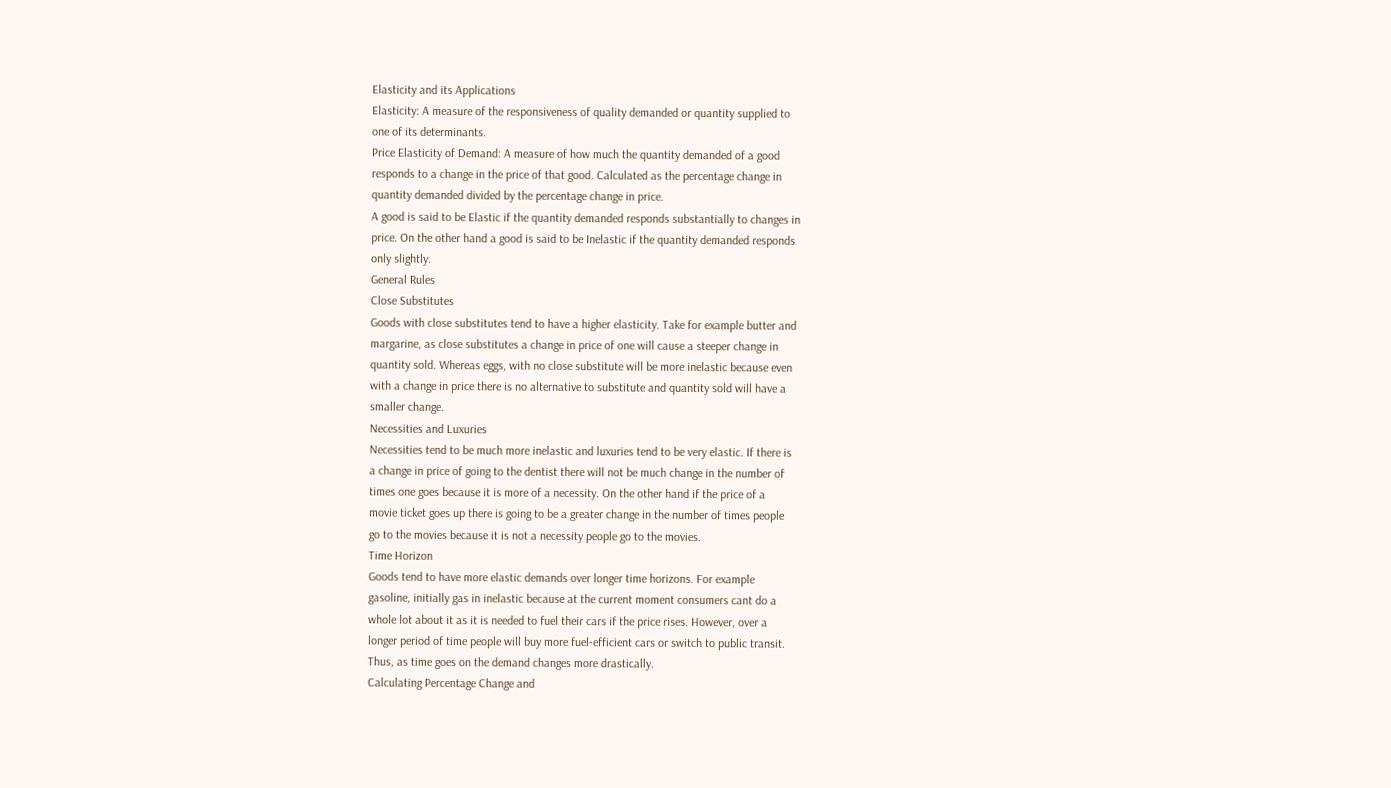Elasticity and its Applications
Elasticity: A measure of the responsiveness of quality demanded or quantity supplied to
one of its determinants.
Price Elasticity of Demand: A measure of how much the quantity demanded of a good
responds to a change in the price of that good. Calculated as the percentage change in
quantity demanded divided by the percentage change in price.
A good is said to be Elastic if the quantity demanded responds substantially to changes in
price. On the other hand a good is said to be Inelastic if the quantity demanded responds
only slightly.
General Rules
Close Substitutes
Goods with close substitutes tend to have a higher elasticity. Take for example butter and
margarine, as close substitutes a change in price of one will cause a steeper change in
quantity sold. Whereas eggs, with no close substitute will be more inelastic because even
with a change in price there is no alternative to substitute and quantity sold will have a
smaller change.
Necessities and Luxuries
Necessities tend to be much more inelastic and luxuries tend to be very elastic. If there is
a change in price of going to the dentist there will not be much change in the number of
times one goes because it is more of a necessity. On the other hand if the price of a
movie ticket goes up there is going to be a greater change in the number of times people
go to the movies because it is not a necessity people go to the movies.
Time Horizon
Goods tend to have more elastic demands over longer time horizons. For example
gasoline, initially gas in inelastic because at the current moment consumers cant do a
whole lot about it as it is needed to fuel their cars if the price rises. However, over a
longer period of time people will buy more fuel-efficient cars or switch to public transit.
Thus, as time goes on the demand changes more drastically.
Calculating Percentage Change and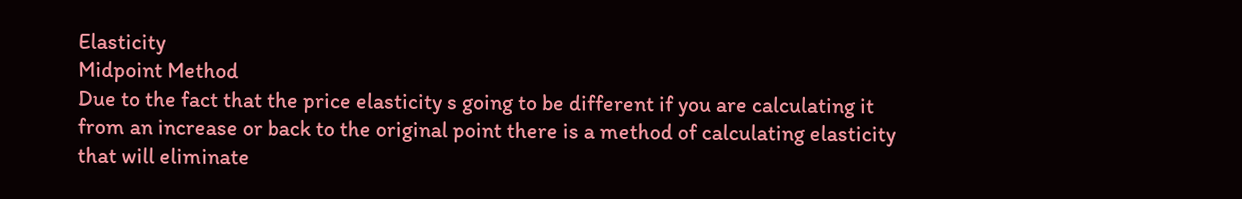Elasticity
Midpoint Method
Due to the fact that the price elasticity s going to be different if you are calculating it
from an increase or back to the original point there is a method of calculating elasticity
that will eliminate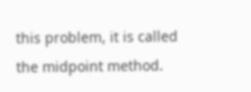this problem, it is called the midpoint method.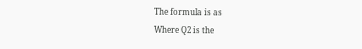The formula is as
Where Q2 is the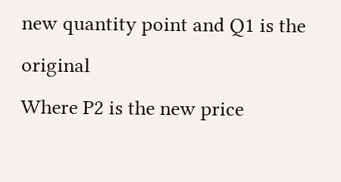new quantity point and Q1 is the original
Where P2 is the new price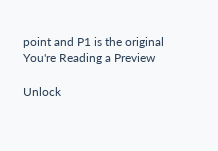point and P1 is the original
You're Reading a Preview

Unlock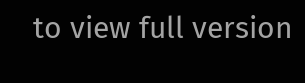to view full version